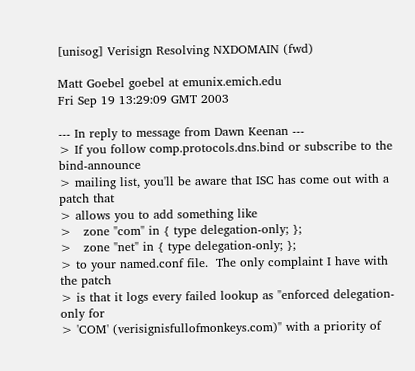[unisog] Verisign Resolving NXDOMAIN (fwd)

Matt Goebel goebel at emunix.emich.edu
Fri Sep 19 13:29:09 GMT 2003

--- In reply to message from Dawn Keenan ---
> If you follow comp.protocols.dns.bind or subscribe to the bind-announce
> mailing list, you'll be aware that ISC has come out with a patch that
> allows you to add something like
>   zone "com" in { type delegation-only; };
>   zone "net" in { type delegation-only; };
> to your named.conf file.  The only complaint I have with the patch
> is that it logs every failed lookup as "enforced delegation-only for
> 'COM' (verisignisfullofmonkeys.com)" with a priority of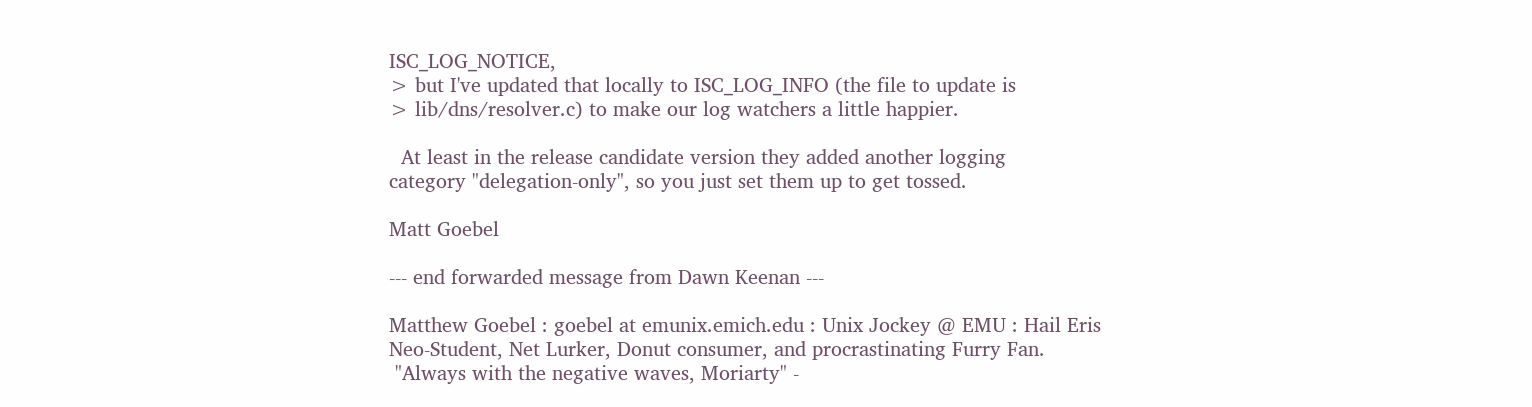ISC_LOG_NOTICE,
> but I've updated that locally to ISC_LOG_INFO (the file to update is
> lib/dns/resolver.c) to make our log watchers a little happier.

  At least in the release candidate version they added another logging
category "delegation-only", so you just set them up to get tossed.

Matt Goebel

--- end forwarded message from Dawn Keenan ---

Matthew Goebel : goebel at emunix.emich.edu : Unix Jockey @ EMU : Hail Eris
Neo-Student, Net Lurker, Donut consumer, and procrastinating Furry Fan.
 "Always with the negative waves, Moriarty" -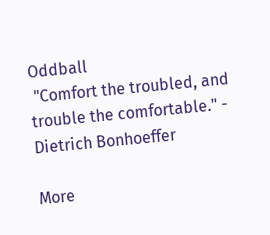Oddball
 "Comfort the troubled, and trouble the comfortable." - Dietrich Bonhoeffer

More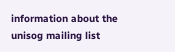information about the unisog mailing list